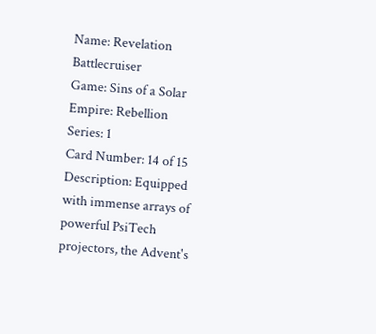Name: Revelation Battlecruiser
Game: Sins of a Solar Empire: Rebellion
Series: 1
Card Number: 14 of 15
Description: Equipped with immense arrays of powerful PsiTech projectors, the Advent's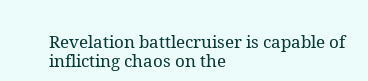Revelation battlecruiser is capable of inflicting chaos on the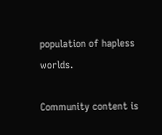population of hapless worlds.

Community content is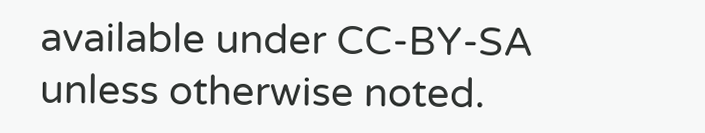available under CC-BY-SA unless otherwise noted.